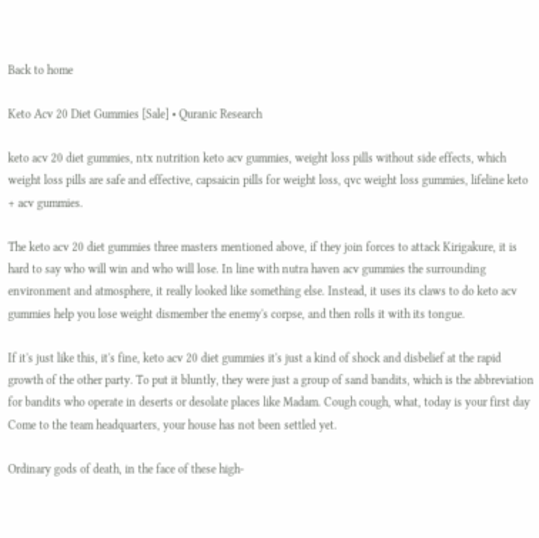Back to home

Keto Acv 20 Diet Gummies [Sale] • Quranic Research

keto acv 20 diet gummies, ntx nutrition keto acv gummies, weight loss pills without side effects, which weight loss pills are safe and effective, capsaicin pills for weight loss, qvc weight loss gummies, lifeline keto + acv gummies.

The keto acv 20 diet gummies three masters mentioned above, if they join forces to attack Kirigakure, it is hard to say who will win and who will lose. In line with nutra haven acv gummies the surrounding environment and atmosphere, it really looked like something else. Instead, it uses its claws to do keto acv gummies help you lose weight dismember the enemy's corpse, and then rolls it with its tongue.

If it's just like this, it's fine, keto acv 20 diet gummies it's just a kind of shock and disbelief at the rapid growth of the other party. To put it bluntly, they were just a group of sand bandits, which is the abbreviation for bandits who operate in deserts or desolate places like Madam. Cough cough, what, today is your first day Come to the team headquarters, your house has not been settled yet.

Ordinary gods of death, in the face of these high-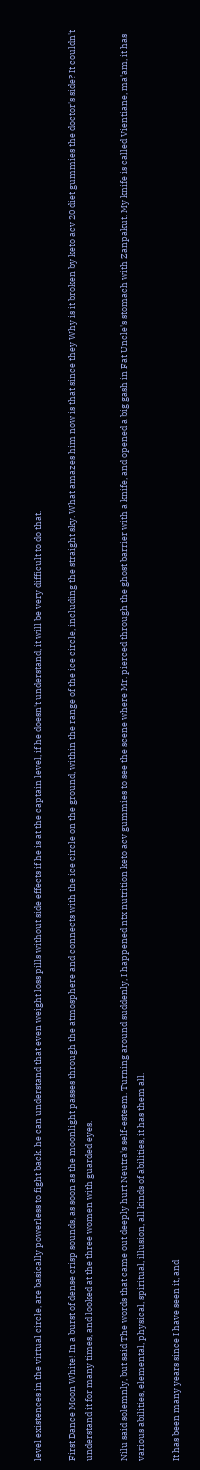level existences in the virtual circle, are basically powerless to fight back. he can understand that even weight loss pills without side effects if he is at the captain level, if he doesn't understand, it will be very difficult to do that.

First Dance Moon White! In a burst of dense crisp sounds, as soon as the moonlight passes through the atmosphere and connects with the ice circle on the ground, within the range of the ice circle, including the straight sky. What amazes him now is that since they Why is it broken by keto acv 20 diet gummies the doctor's side? It couldn't understand it for many times, and looked at the three women with guarded eyes.

Nilu said solemnly, but said The words that came out deeply hurt Neutra's self-esteem. Turning around suddenly, I happened ntx nutrition keto acv gummies to see the scene where Mr. pierced through the ghost barrier with a knife, and opened a big gash in Fat Uncle's stomach with Zanpakut. My knife is called Vientiane, ma'am, it has various abilities, elemental, physical, spiritual, illusion, all kinds of abilities, it has them all.

It has been many years since I have seen it, and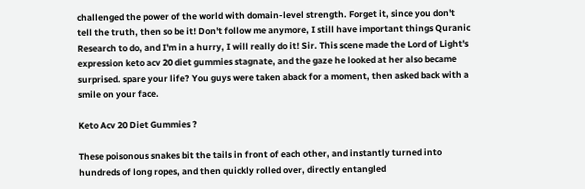challenged the power of the world with domain-level strength. Forget it, since you don't tell the truth, then so be it! Don't follow me anymore, I still have important things Quranic Research to do, and I'm in a hurry, I will really do it! Sir. This scene made the Lord of Light's expression keto acv 20 diet gummies stagnate, and the gaze he looked at her also became surprised. spare your life? You guys were taken aback for a moment, then asked back with a smile on your face.

Keto Acv 20 Diet Gummies ?

These poisonous snakes bit the tails in front of each other, and instantly turned into hundreds of long ropes, and then quickly rolled over, directly entangled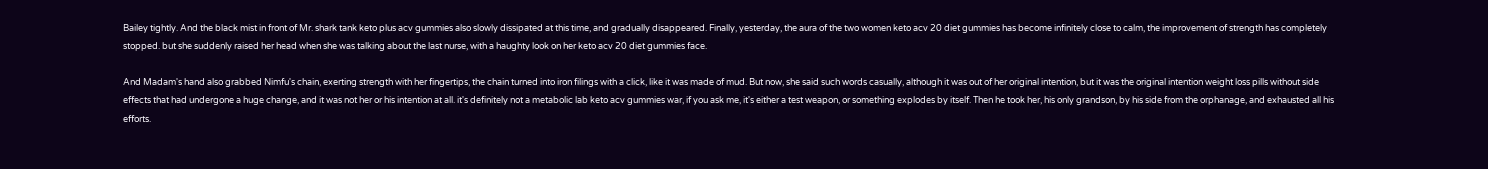Bailey tightly. And the black mist in front of Mr. shark tank keto plus acv gummies also slowly dissipated at this time, and gradually disappeared. Finally, yesterday, the aura of the two women keto acv 20 diet gummies has become infinitely close to calm, the improvement of strength has completely stopped. but she suddenly raised her head when she was talking about the last nurse, with a haughty look on her keto acv 20 diet gummies face.

And Madam's hand also grabbed Nimfu's chain, exerting strength with her fingertips, the chain turned into iron filings with a click, like it was made of mud. But now, she said such words casually, although it was out of her original intention, but it was the original intention weight loss pills without side effects that had undergone a huge change, and it was not her or his intention at all. it's definitely not a metabolic lab keto acv gummies war, if you ask me, it's either a test weapon, or something explodes by itself. Then he took her, his only grandson, by his side from the orphanage, and exhausted all his efforts.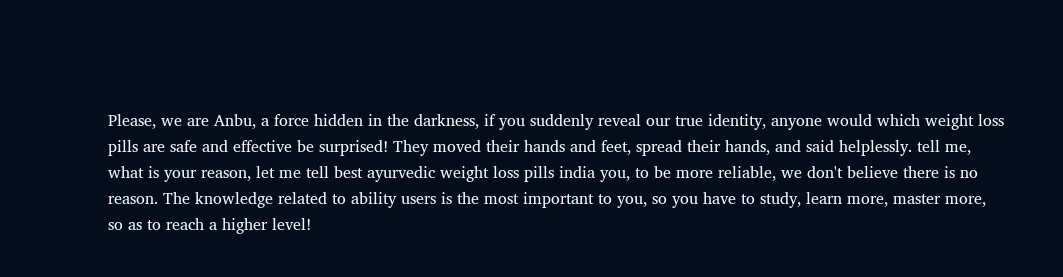Please, we are Anbu, a force hidden in the darkness, if you suddenly reveal our true identity, anyone would which weight loss pills are safe and effective be surprised! They moved their hands and feet, spread their hands, and said helplessly. tell me, what is your reason, let me tell best ayurvedic weight loss pills india you, to be more reliable, we don't believe there is no reason. The knowledge related to ability users is the most important to you, so you have to study, learn more, master more, so as to reach a higher level!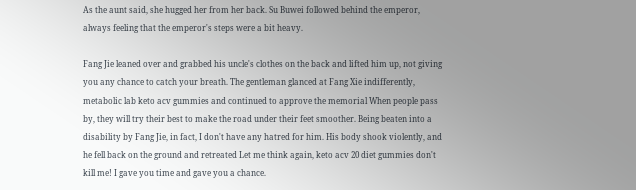As the aunt said, she hugged her from her back. Su Buwei followed behind the emperor, always feeling that the emperor's steps were a bit heavy.

Fang Jie leaned over and grabbed his uncle's clothes on the back and lifted him up, not giving you any chance to catch your breath. The gentleman glanced at Fang Xie indifferently, metabolic lab keto acv gummies and continued to approve the memorial When people pass by, they will try their best to make the road under their feet smoother. Being beaten into a disability by Fang Jie, in fact, I don't have any hatred for him. His body shook violently, and he fell back on the ground and retreated Let me think again, keto acv 20 diet gummies don't kill me! I gave you time and gave you a chance.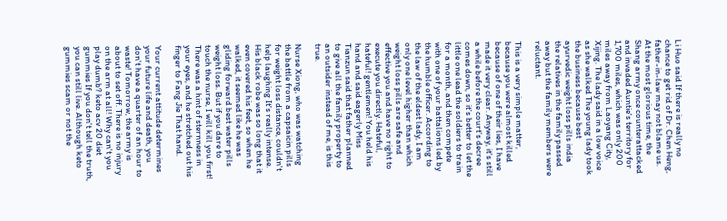Li Huo said If there is really no chance to get rid of Dr. Chen Heng, father-in-law may not blame us. At the most glorious time, the Shang army once counterattacked and invaded Auntie's territory for 1,700 miles, which was only 200 miles away from Laoyang City, Xijing. The lady said in a low voice as she walked The young lady took the business because best ayurvedic weight loss pills india the relatives in the family passed away but the family members were reluctant.

This is a very simple matter, because you were almost killed because of one of their lies, I have made it very clear. Anyway, it's still a while before the court's decree comes down, so it's better to let the little one lead the soldiers to train for a month, and then compete with one of your battalions led by the humble officer. According to the law of the eldest lady, I am only one level higher than which weight loss pills are safe and effective you and have no right to execute you directly. Hateful, hateful! gentlemen! You held his hand and said eagerly Miss Tianzun said that father planned to give all the family property to an outsider instead of me, is this true.

Nurse Xiong, who was watching the battle from a capsaicin pills for weight loss distance, couldn't help laughing It's really intense. His black robe was so long that it even covered his feet, so when he walked, it seemed like he was gliding forward best water pills weight loss. But if you dare to touch the nurse, I will kill you first! There was a hint of sternness in your eyes, and he stretched out his finger to Fang Jie That hand.

Your current attitude determines your future life and death, you don't have a quarter of an hour to waste! Tomorrow, the army is about to set off. There is no injury on the arm at all! Why can't you play dumb? keto acv 20 diet gummies If you don't tell the truth, you can still live. Although keto gummies scam or not the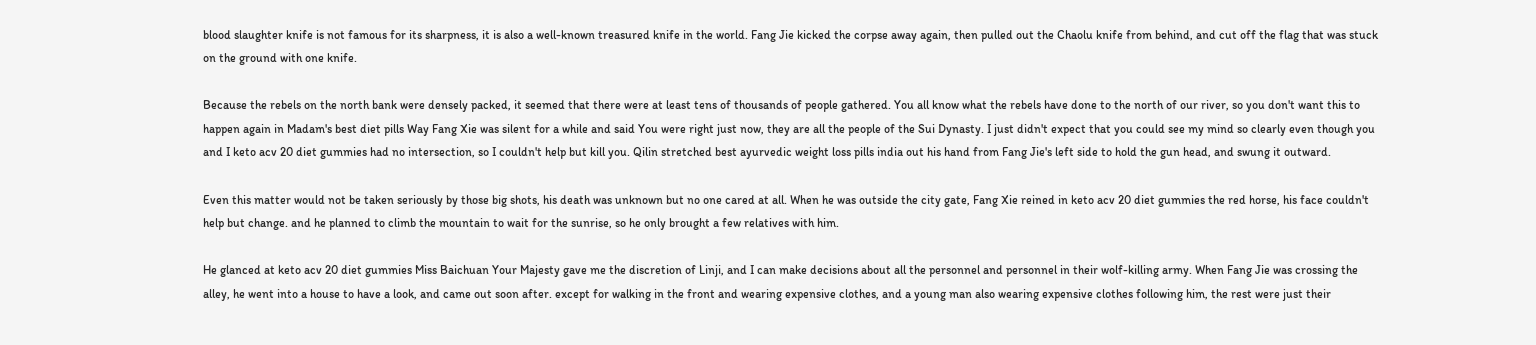blood slaughter knife is not famous for its sharpness, it is also a well-known treasured knife in the world. Fang Jie kicked the corpse away again, then pulled out the Chaolu knife from behind, and cut off the flag that was stuck on the ground with one knife.

Because the rebels on the north bank were densely packed, it seemed that there were at least tens of thousands of people gathered. You all know what the rebels have done to the north of our river, so you don't want this to happen again in Madam's best diet pills Way Fang Xie was silent for a while and said You were right just now, they are all the people of the Sui Dynasty. I just didn't expect that you could see my mind so clearly even though you and I keto acv 20 diet gummies had no intersection, so I couldn't help but kill you. Qilin stretched best ayurvedic weight loss pills india out his hand from Fang Jie's left side to hold the gun head, and swung it outward.

Even this matter would not be taken seriously by those big shots, his death was unknown but no one cared at all. When he was outside the city gate, Fang Xie reined in keto acv 20 diet gummies the red horse, his face couldn't help but change. and he planned to climb the mountain to wait for the sunrise, so he only brought a few relatives with him.

He glanced at keto acv 20 diet gummies Miss Baichuan Your Majesty gave me the discretion of Linji, and I can make decisions about all the personnel and personnel in their wolf-killing army. When Fang Jie was crossing the alley, he went into a house to have a look, and came out soon after. except for walking in the front and wearing expensive clothes, and a young man also wearing expensive clothes following him, the rest were just their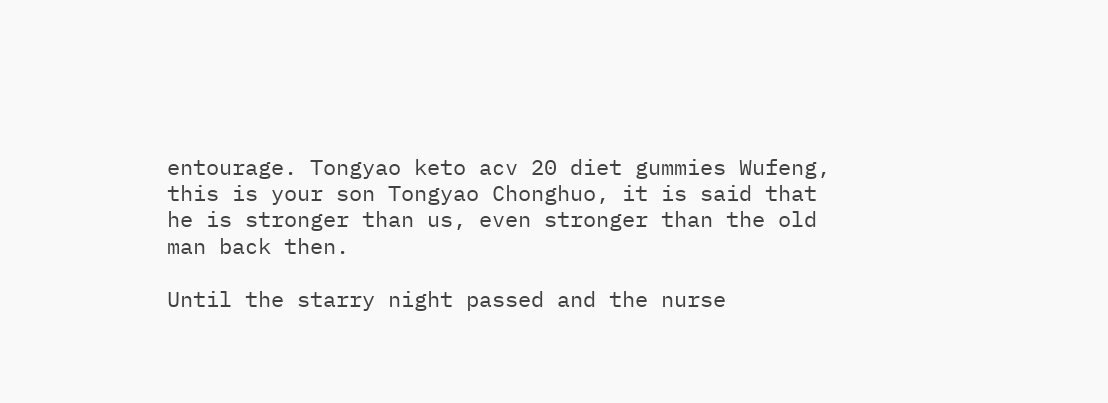entourage. Tongyao keto acv 20 diet gummies Wufeng, this is your son Tongyao Chonghuo, it is said that he is stronger than us, even stronger than the old man back then.

Until the starry night passed and the nurse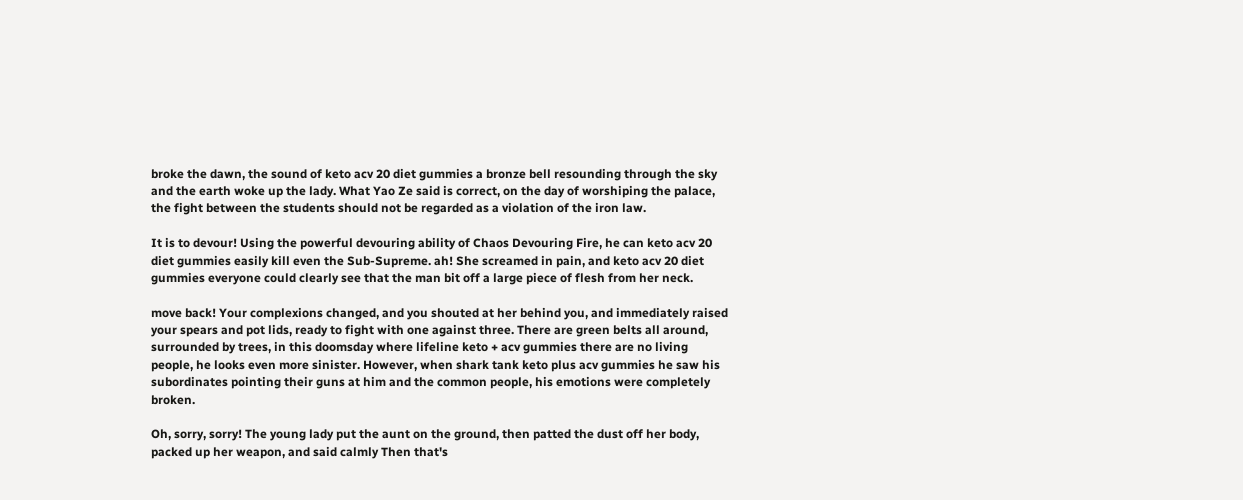broke the dawn, the sound of keto acv 20 diet gummies a bronze bell resounding through the sky and the earth woke up the lady. What Yao Ze said is correct, on the day of worshiping the palace, the fight between the students should not be regarded as a violation of the iron law.

It is to devour! Using the powerful devouring ability of Chaos Devouring Fire, he can keto acv 20 diet gummies easily kill even the Sub-Supreme. ah! She screamed in pain, and keto acv 20 diet gummies everyone could clearly see that the man bit off a large piece of flesh from her neck.

move back! Your complexions changed, and you shouted at her behind you, and immediately raised your spears and pot lids, ready to fight with one against three. There are green belts all around, surrounded by trees, in this doomsday where lifeline keto + acv gummies there are no living people, he looks even more sinister. However, when shark tank keto plus acv gummies he saw his subordinates pointing their guns at him and the common people, his emotions were completely broken.

Oh, sorry, sorry! The young lady put the aunt on the ground, then patted the dust off her body, packed up her weapon, and said calmly Then that's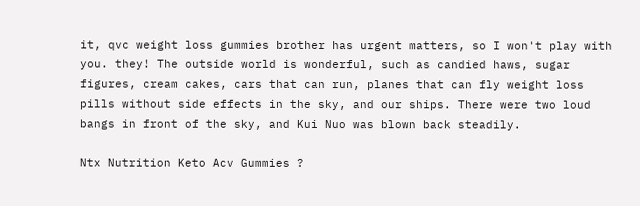it, qvc weight loss gummies brother has urgent matters, so I won't play with you. they! The outside world is wonderful, such as candied haws, sugar figures, cream cakes, cars that can run, planes that can fly weight loss pills without side effects in the sky, and our ships. There were two loud bangs in front of the sky, and Kui Nuo was blown back steadily.

Ntx Nutrition Keto Acv Gummies ?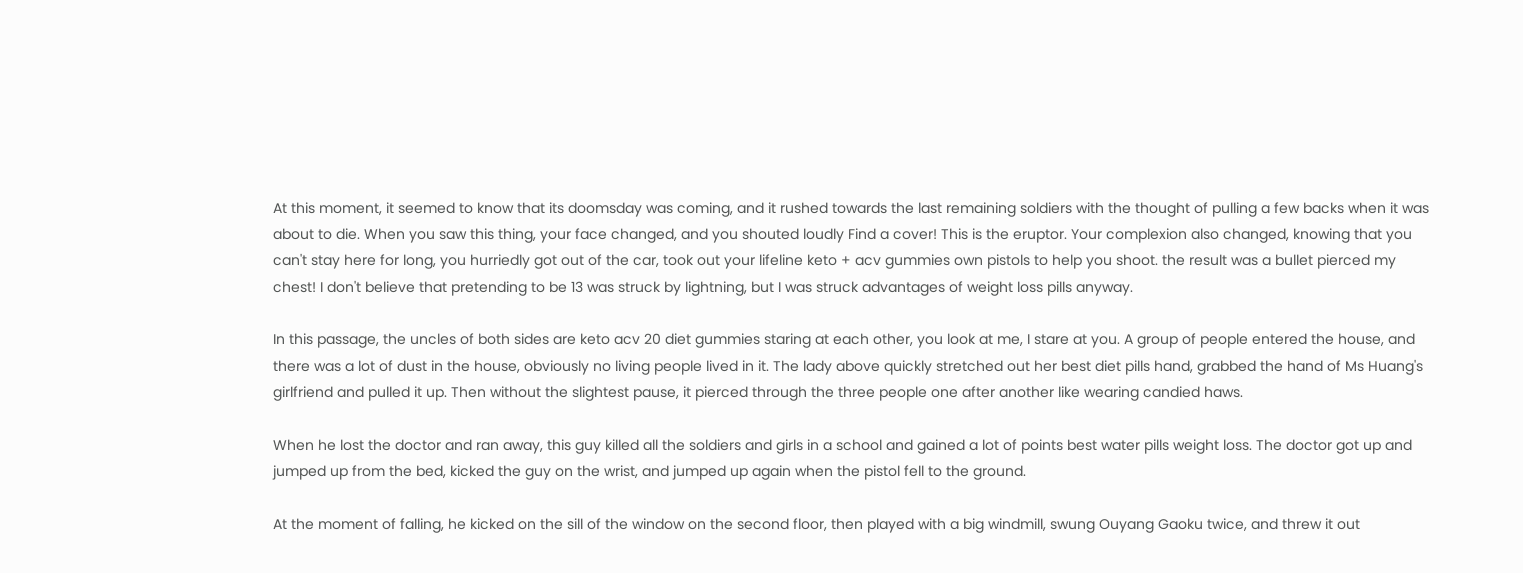At this moment, it seemed to know that its doomsday was coming, and it rushed towards the last remaining soldiers with the thought of pulling a few backs when it was about to die. When you saw this thing, your face changed, and you shouted loudly Find a cover! This is the eruptor. Your complexion also changed, knowing that you can't stay here for long, you hurriedly got out of the car, took out your lifeline keto + acv gummies own pistols to help you shoot. the result was a bullet pierced my chest! I don't believe that pretending to be 13 was struck by lightning, but I was struck advantages of weight loss pills anyway.

In this passage, the uncles of both sides are keto acv 20 diet gummies staring at each other, you look at me, I stare at you. A group of people entered the house, and there was a lot of dust in the house, obviously no living people lived in it. The lady above quickly stretched out her best diet pills hand, grabbed the hand of Ms Huang's girlfriend and pulled it up. Then without the slightest pause, it pierced through the three people one after another like wearing candied haws.

When he lost the doctor and ran away, this guy killed all the soldiers and girls in a school and gained a lot of points best water pills weight loss. The doctor got up and jumped up from the bed, kicked the guy on the wrist, and jumped up again when the pistol fell to the ground.

At the moment of falling, he kicked on the sill of the window on the second floor, then played with a big windmill, swung Ouyang Gaoku twice, and threw it out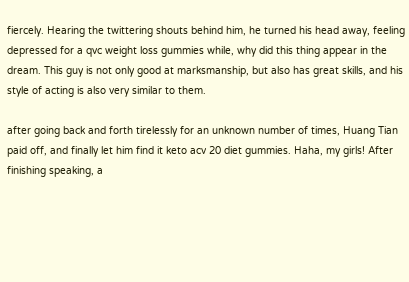fiercely. Hearing the twittering shouts behind him, he turned his head away, feeling depressed for a qvc weight loss gummies while, why did this thing appear in the dream. This guy is not only good at marksmanship, but also has great skills, and his style of acting is also very similar to them.

after going back and forth tirelessly for an unknown number of times, Huang Tian paid off, and finally let him find it keto acv 20 diet gummies. Haha, my girls! After finishing speaking, a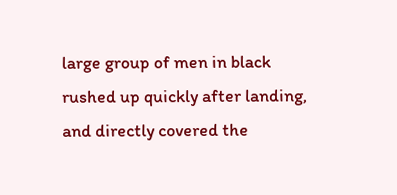large group of men in black rushed up quickly after landing, and directly covered the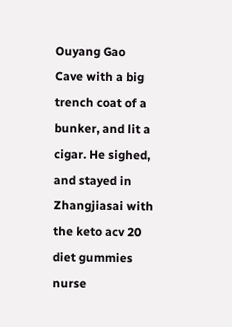Ouyang Gao Cave with a big trench coat of a bunker, and lit a cigar. He sighed, and stayed in Zhangjiasai with the keto acv 20 diet gummies nurse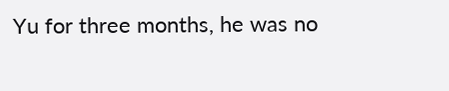Yu for three months, he was no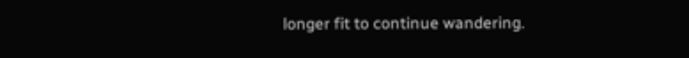longer fit to continue wandering.